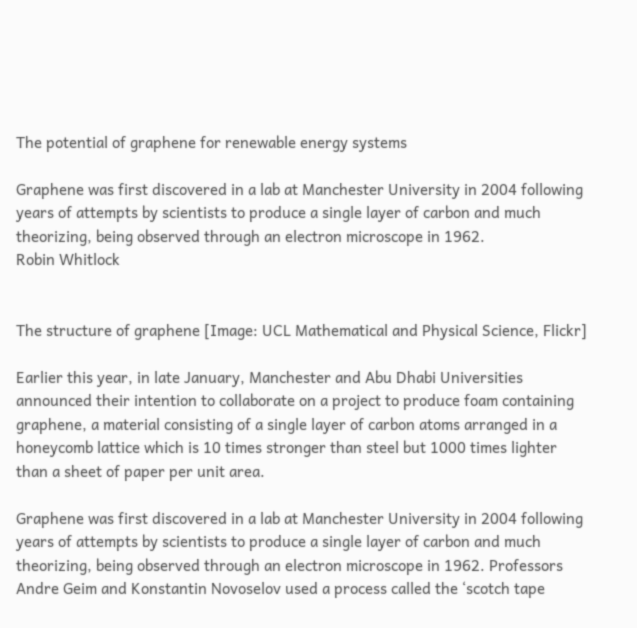The potential of graphene for renewable energy systems

Graphene was first discovered in a lab at Manchester University in 2004 following years of attempts by scientists to produce a single layer of carbon and much theorizing, being observed through an electron microscope in 1962.
Robin Whitlock


The structure of graphene [Image: UCL Mathematical and Physical Science, Flickr]

Earlier this year, in late January, Manchester and Abu Dhabi Universities announced their intention to collaborate on a project to produce foam containing graphene, a material consisting of a single layer of carbon atoms arranged in a honeycomb lattice which is 10 times stronger than steel but 1000 times lighter than a sheet of paper per unit area.

Graphene was first discovered in a lab at Manchester University in 2004 following years of attempts by scientists to produce a single layer of carbon and much theorizing, being observed through an electron microscope in 1962. Professors Andre Geim and Konstantin Novoselov used a process called the ‘scotch tape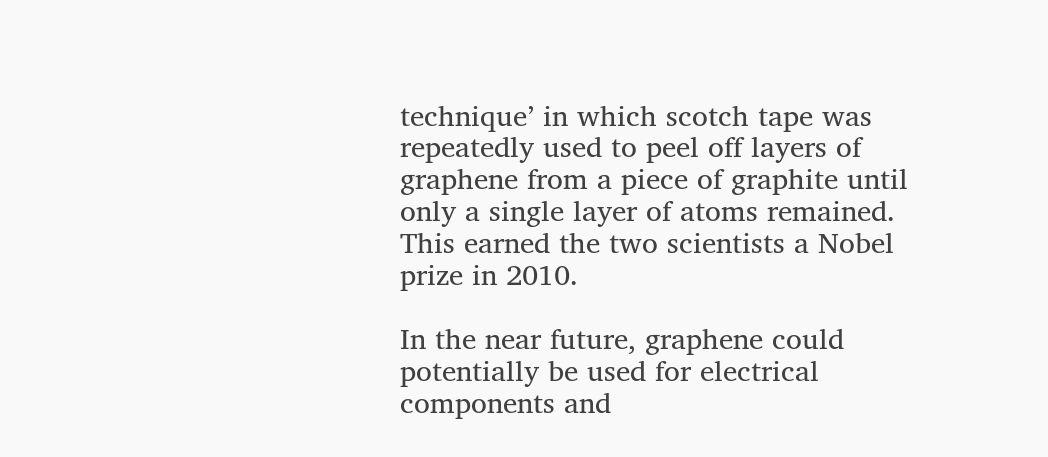technique’ in which scotch tape was repeatedly used to peel off layers of graphene from a piece of graphite until only a single layer of atoms remained. This earned the two scientists a Nobel prize in 2010.

In the near future, graphene could potentially be used for electrical components and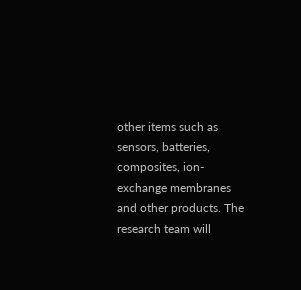other items such as sensors, batteries, composites, ion-exchange membranes and other products. The research team will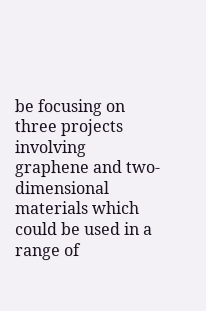be focusing on three projects involving graphene and two-dimensional materials which could be used in a range of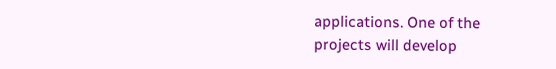applications. One of the projects will develop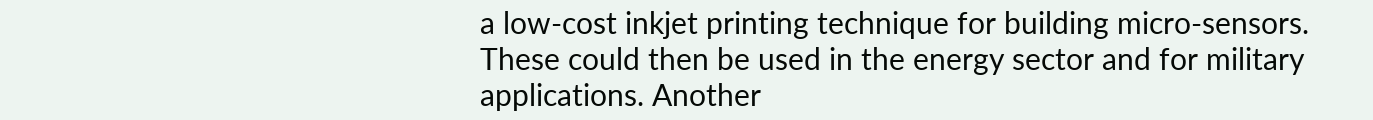a low-cost inkjet printing technique for building micro-sensors. These could then be used in the energy sector and for military applications. Another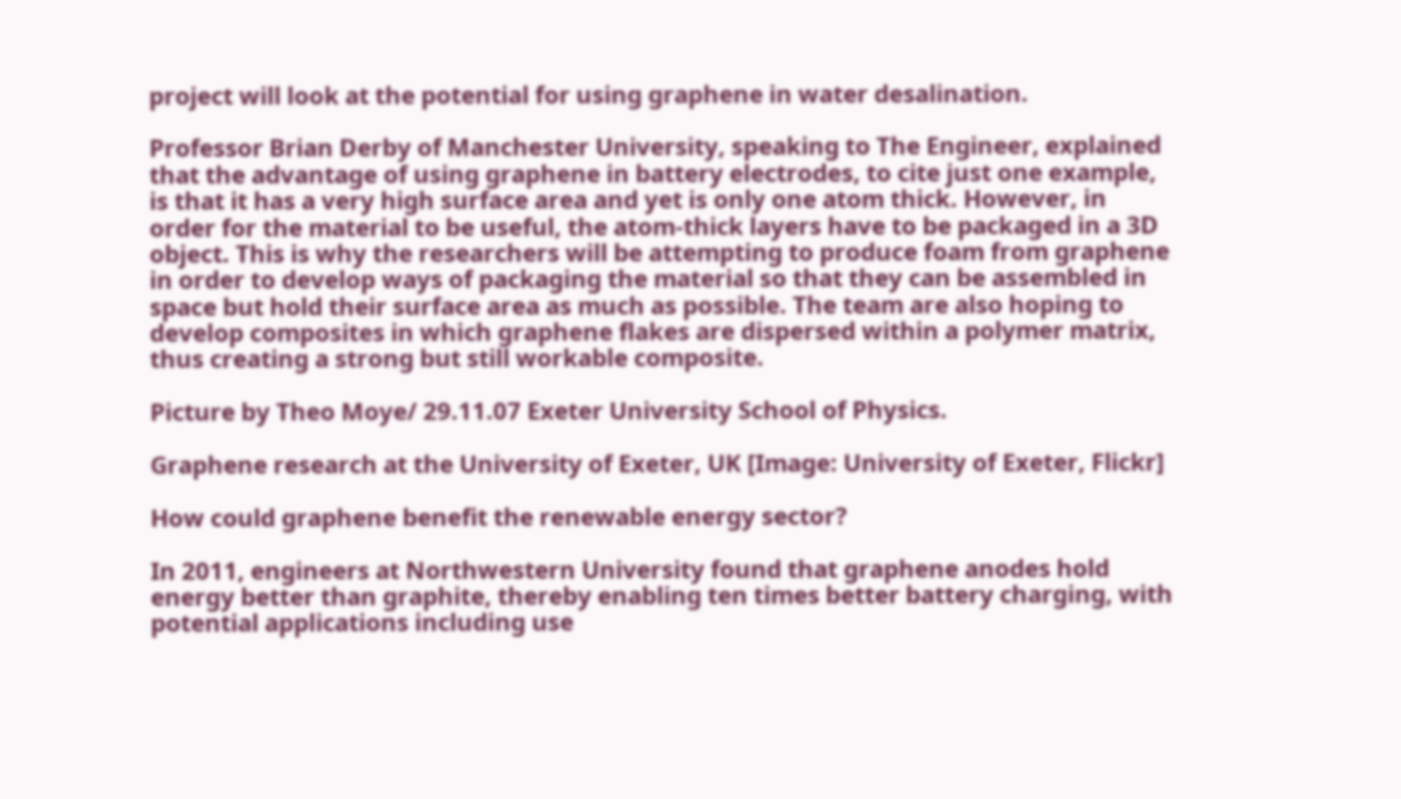project will look at the potential for using graphene in water desalination.

Professor Brian Derby of Manchester University, speaking to The Engineer, explained that the advantage of using graphene in battery electrodes, to cite just one example, is that it has a very high surface area and yet is only one atom thick. However, in order for the material to be useful, the atom-thick layers have to be packaged in a 3D object. This is why the researchers will be attempting to produce foam from graphene in order to develop ways of packaging the material so that they can be assembled in space but hold their surface area as much as possible. The team are also hoping to develop composites in which graphene flakes are dispersed within a polymer matrix, thus creating a strong but still workable composite.

Picture by Theo Moye/ 29.11.07 Exeter University School of Physics.

Graphene research at the University of Exeter, UK [Image: University of Exeter, Flickr]

How could graphene benefit the renewable energy sector?

In 2011, engineers at Northwestern University found that graphene anodes hold energy better than graphite, thereby enabling ten times better battery charging, with potential applications including use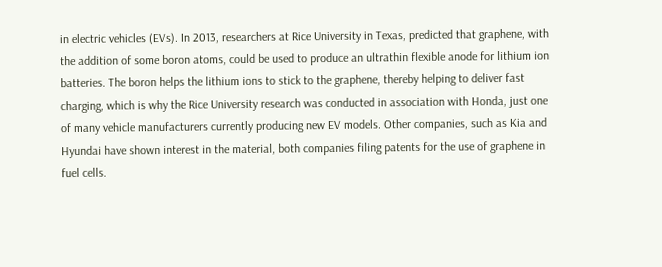in electric vehicles (EVs). In 2013, researchers at Rice University in Texas, predicted that graphene, with the addition of some boron atoms, could be used to produce an ultrathin flexible anode for lithium ion batteries. The boron helps the lithium ions to stick to the graphene, thereby helping to deliver fast charging, which is why the Rice University research was conducted in association with Honda, just one of many vehicle manufacturers currently producing new EV models. Other companies, such as Kia and Hyundai have shown interest in the material, both companies filing patents for the use of graphene in fuel cells.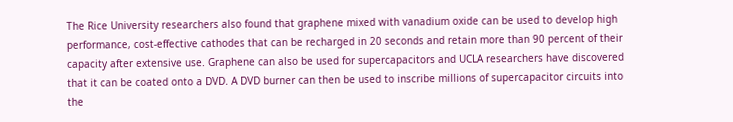The Rice University researchers also found that graphene mixed with vanadium oxide can be used to develop high performance, cost-effective cathodes that can be recharged in 20 seconds and retain more than 90 percent of their capacity after extensive use. Graphene can also be used for supercapacitors and UCLA researchers have discovered that it can be coated onto a DVD. A DVD burner can then be used to inscribe millions of supercapacitor circuits into the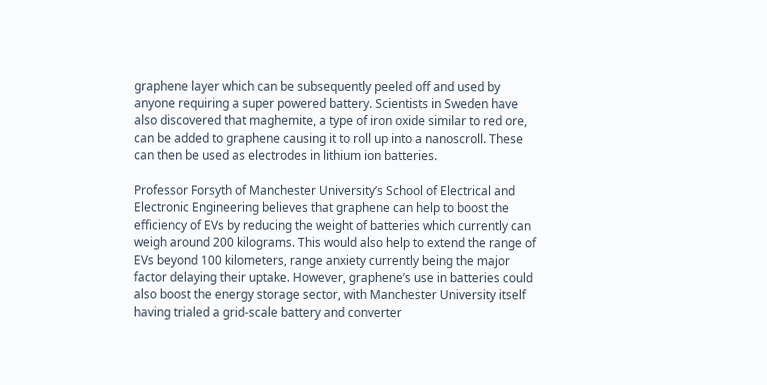graphene layer which can be subsequently peeled off and used by anyone requiring a super powered battery. Scientists in Sweden have also discovered that maghemite, a type of iron oxide similar to red ore, can be added to graphene causing it to roll up into a nanoscroll. These can then be used as electrodes in lithium ion batteries.

Professor Forsyth of Manchester University’s School of Electrical and Electronic Engineering believes that graphene can help to boost the efficiency of EVs by reducing the weight of batteries which currently can weigh around 200 kilograms. This would also help to extend the range of EVs beyond 100 kilometers, range anxiety currently being the major factor delaying their uptake. However, graphene’s use in batteries could also boost the energy storage sector, with Manchester University itself having trialed a grid-scale battery and converter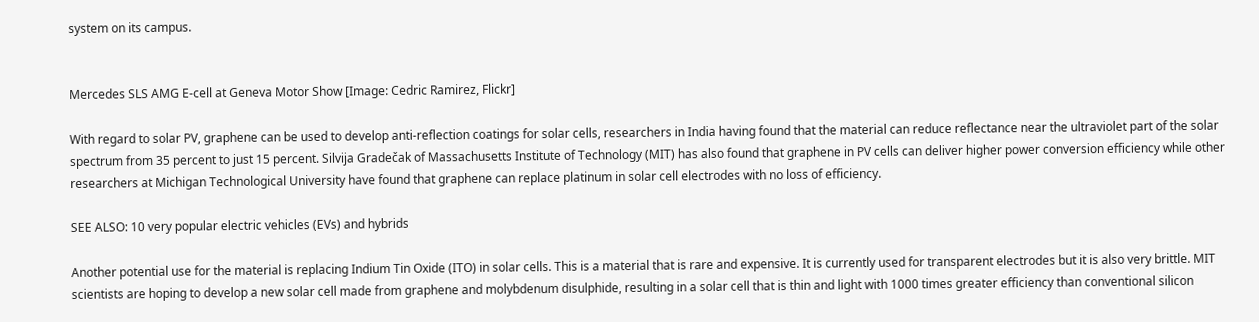system on its campus.


Mercedes SLS AMG E-cell at Geneva Motor Show [Image: Cedric Ramirez, Flickr]

With regard to solar PV, graphene can be used to develop anti-reflection coatings for solar cells, researchers in India having found that the material can reduce reflectance near the ultraviolet part of the solar spectrum from 35 percent to just 15 percent. Silvija Gradečak of Massachusetts Institute of Technology (MIT) has also found that graphene in PV cells can deliver higher power conversion efficiency while other researchers at Michigan Technological University have found that graphene can replace platinum in solar cell electrodes with no loss of efficiency.

SEE ALSO: 10 very popular electric vehicles (EVs) and hybrids

Another potential use for the material is replacing Indium Tin Oxide (ITO) in solar cells. This is a material that is rare and expensive. It is currently used for transparent electrodes but it is also very brittle. MIT scientists are hoping to develop a new solar cell made from graphene and molybdenum disulphide, resulting in a solar cell that is thin and light with 1000 times greater efficiency than conventional silicon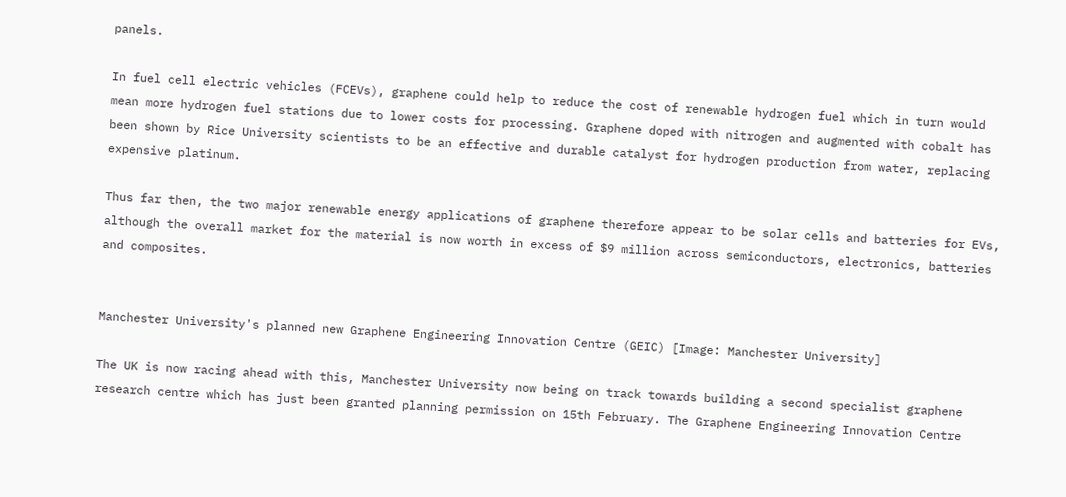panels.

In fuel cell electric vehicles (FCEVs), graphene could help to reduce the cost of renewable hydrogen fuel which in turn would mean more hydrogen fuel stations due to lower costs for processing. Graphene doped with nitrogen and augmented with cobalt has been shown by Rice University scientists to be an effective and durable catalyst for hydrogen production from water, replacing expensive platinum.

Thus far then, the two major renewable energy applications of graphene therefore appear to be solar cells and batteries for EVs, although the overall market for the material is now worth in excess of $9 million across semiconductors, electronics, batteries and composites.


Manchester University's planned new Graphene Engineering Innovation Centre (GEIC) [Image: Manchester University]

The UK is now racing ahead with this, Manchester University now being on track towards building a second specialist graphene research centre which has just been granted planning permission on 15th February. The Graphene Engineering Innovation Centre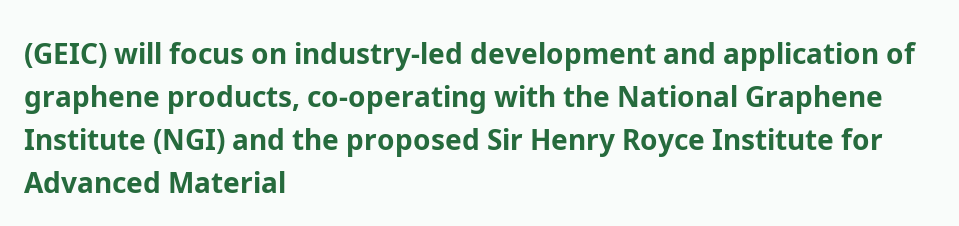(GEIC) will focus on industry-led development and application of graphene products, co-operating with the National Graphene Institute (NGI) and the proposed Sir Henry Royce Institute for Advanced Material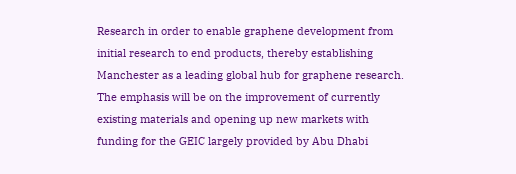Research in order to enable graphene development from initial research to end products, thereby establishing Manchester as a leading global hub for graphene research. The emphasis will be on the improvement of currently existing materials and opening up new markets with funding for the GEIC largely provided by Abu Dhabi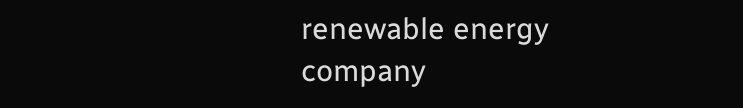renewable energy company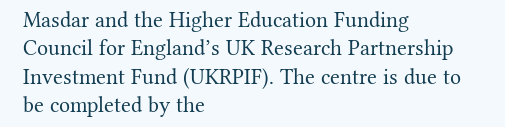Masdar and the Higher Education Funding Council for England’s UK Research Partnership Investment Fund (UKRPIF). The centre is due to be completed by the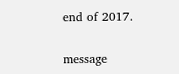end of 2017.

message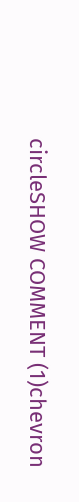circleSHOW COMMENT (1)chevron